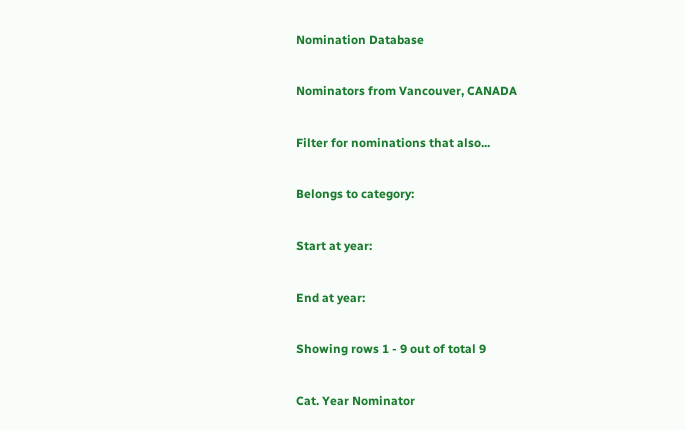Nomination Database

Nominators from Vancouver, CANADA

Filter for nominations that also...

Belongs to category:

Start at year:

End at year:

Showing rows 1 - 9 out of total 9

Cat. Year Nominator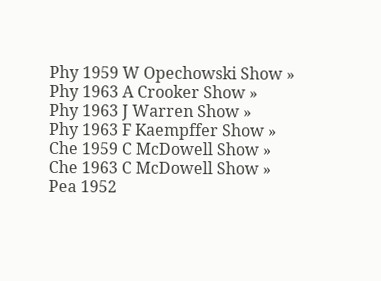Phy 1959 W Opechowski Show »
Phy 1963 A Crooker Show »
Phy 1963 J Warren Show »
Phy 1963 F Kaempffer Show »
Che 1959 C McDowell Show »
Che 1963 C McDowell Show »
Pea 1952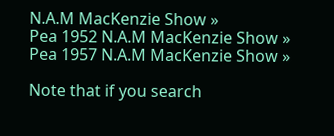N.A.M MacKenzie Show »
Pea 1952 N.A.M MacKenzie Show »
Pea 1957 N.A.M MacKenzie Show »

Note that if you search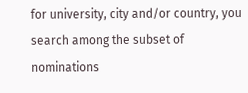for university, city and/or country, you search among the subset of nominations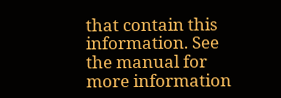that contain this information. See the manual for more information